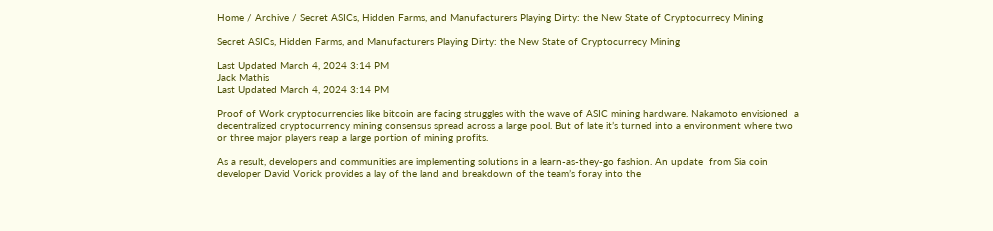Home / Archive / Secret ASICs, Hidden Farms, and Manufacturers Playing Dirty: the New State of Cryptocurrecy Mining

Secret ASICs, Hidden Farms, and Manufacturers Playing Dirty: the New State of Cryptocurrecy Mining

Last Updated March 4, 2024 3:14 PM
Jack Mathis
Last Updated March 4, 2024 3:14 PM

Proof of Work cryptocurrencies like bitcoin are facing struggles with the wave of ASIC mining hardware. Nakamoto envisioned  a decentralized cryptocurrency mining consensus spread across a large pool. But of late it’s turned into a environment where two or three major players reap a large portion of mining profits.

As a result, developers and communities are implementing solutions in a learn-as-they-go fashion. An update  from Sia coin developer David Vorick provides a lay of the land and breakdown of the team’s foray into the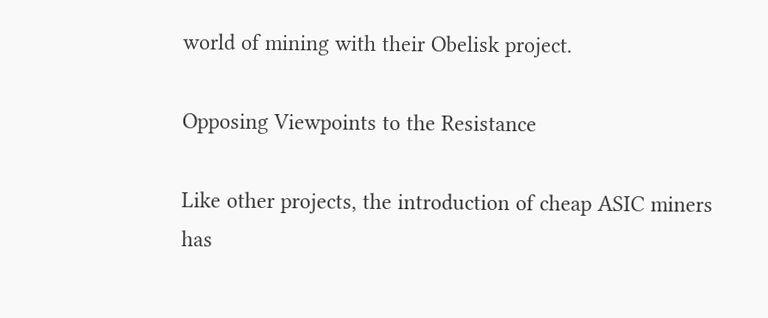world of mining with their Obelisk project.

Opposing Viewpoints to the Resistance

Like other projects, the introduction of cheap ASIC miners has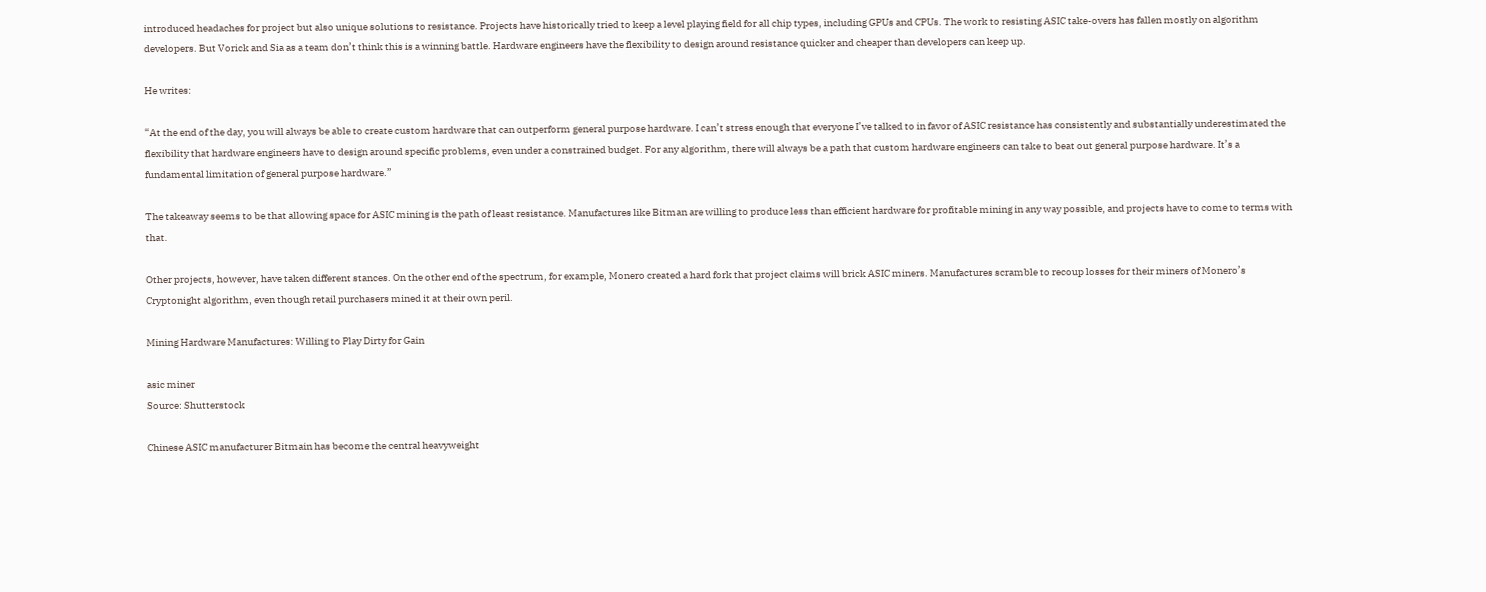introduced headaches for project but also unique solutions to resistance. Projects have historically tried to keep a level playing field for all chip types, including GPUs and CPUs. The work to resisting ASIC take-overs has fallen mostly on algorithm developers. But Vorick and Sia as a team don’t think this is a winning battle. Hardware engineers have the flexibility to design around resistance quicker and cheaper than developers can keep up.

He writes:

“At the end of the day, you will always be able to create custom hardware that can outperform general purpose hardware. I can’t stress enough that everyone I’ve talked to in favor of ASIC resistance has consistently and substantially underestimated the flexibility that hardware engineers have to design around specific problems, even under a constrained budget. For any algorithm, there will always be a path that custom hardware engineers can take to beat out general purpose hardware. It’s a fundamental limitation of general purpose hardware.”

The takeaway seems to be that allowing space for ASIC mining is the path of least resistance. Manufactures like Bitman are willing to produce less than efficient hardware for profitable mining in any way possible, and projects have to come to terms with that.

Other projects, however, have taken different stances. On the other end of the spectrum, for example, Monero created a hard fork that project claims will brick ASIC miners. Manufactures scramble to recoup losses for their miners of Monero’s Cryptonight algorithm, even though retail purchasers mined it at their own peril.

Mining Hardware Manufactures: Willing to Play Dirty for Gain

asic miner
Source: Shutterstock

Chinese ASIC manufacturer Bitmain has become the central heavyweight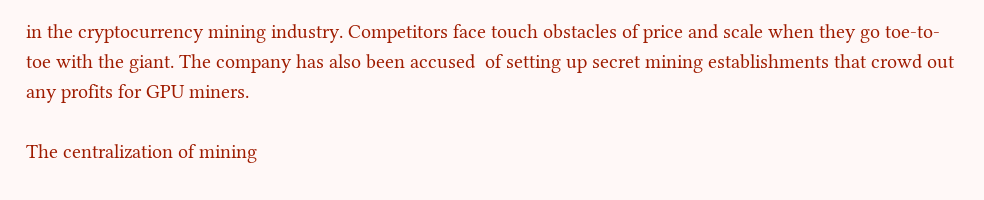in the cryptocurrency mining industry. Competitors face touch obstacles of price and scale when they go toe-to-toe with the giant. The company has also been accused  of setting up secret mining establishments that crowd out any profits for GPU miners.

The centralization of mining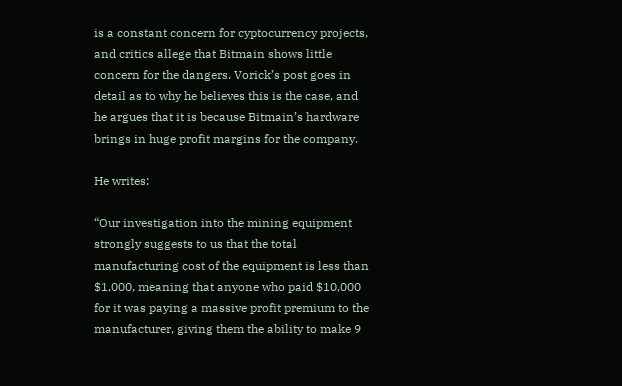is a constant concern for cyptocurrency projects, and critics allege that Bitmain shows little concern for the dangers. Vorick’s post goes in detail as to why he believes this is the case, and he argues that it is because Bitmain’s hardware brings in huge profit margins for the company.

He writes:

“Our investigation into the mining equipment strongly suggests to us that the total manufacturing cost of the equipment is less than $1,000, meaning that anyone who paid $10,000 for it was paying a massive profit premium to the manufacturer, giving them the ability to make 9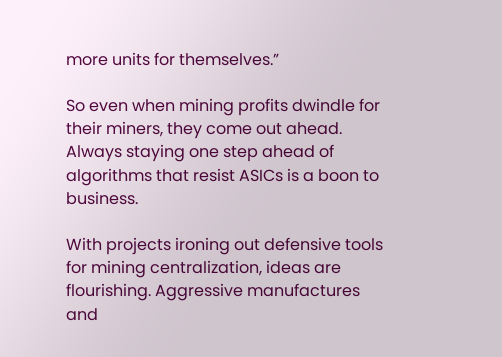more units for themselves.”

So even when mining profits dwindle for their miners, they come out ahead. Always staying one step ahead of algorithms that resist ASICs is a boon to business.

With projects ironing out defensive tools for mining centralization, ideas are flourishing. Aggressive manufactures and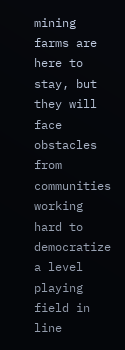mining farms are here to stay, but they will face obstacles from communities working hard to democratize a level playing field in line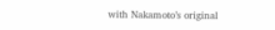with Nakamoto’s original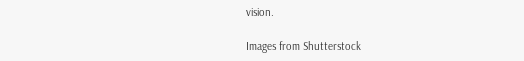vision.

Images from Shutterstock